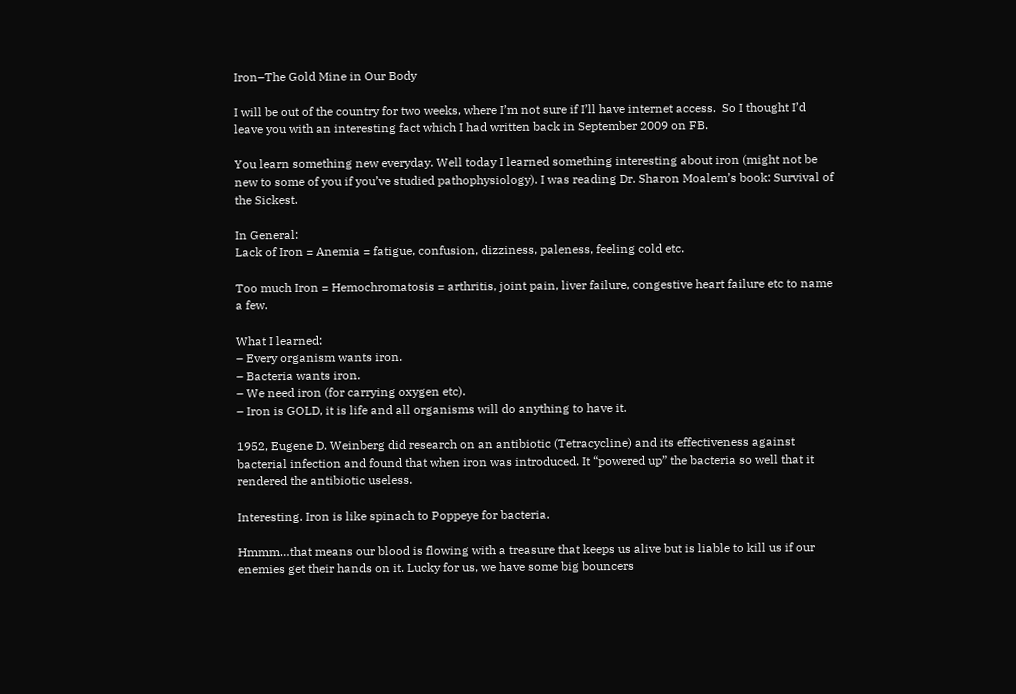Iron–The Gold Mine in Our Body

I will be out of the country for two weeks, where I’m not sure if I’ll have internet access.  So I thought I’d leave you with an interesting fact which I had written back in September 2009 on FB.

You learn something new everyday. Well today I learned something interesting about iron (might not be new to some of you if you’ve studied pathophysiology). I was reading Dr. Sharon Moalem’s book: Survival of the Sickest.

In General:
Lack of Iron = Anemia = fatigue, confusion, dizziness, paleness, feeling cold etc.

Too much Iron = Hemochromatosis = arthritis, joint pain, liver failure, congestive heart failure etc to name a few.

What I learned:
– Every organism wants iron.
– Bacteria wants iron.
– We need iron (for carrying oxygen etc).
– Iron is GOLD, it is life and all organisms will do anything to have it.

1952, Eugene D. Weinberg did research on an antibiotic (Tetracycline) and its effectiveness against bacterial infection and found that when iron was introduced. It “powered up” the bacteria so well that it rendered the antibiotic useless.

Interesting. Iron is like spinach to Poppeye for bacteria.

Hmmm…that means our blood is flowing with a treasure that keeps us alive but is liable to kill us if our enemies get their hands on it. Lucky for us, we have some big bouncers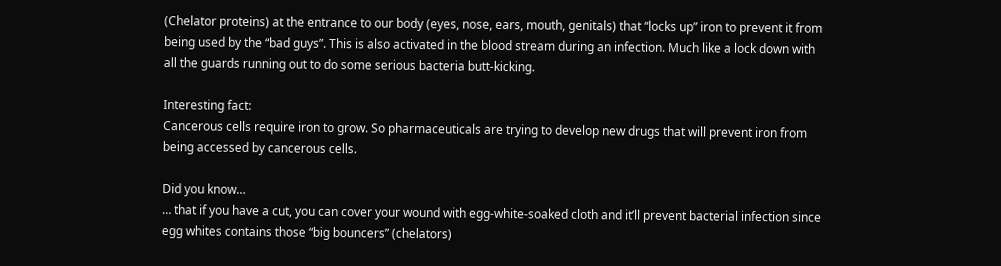(Chelator proteins) at the entrance to our body (eyes, nose, ears, mouth, genitals) that “locks up” iron to prevent it from being used by the “bad guys”. This is also activated in the blood stream during an infection. Much like a lock down with all the guards running out to do some serious bacteria butt-kicking.

Interesting fact:
Cancerous cells require iron to grow. So pharmaceuticals are trying to develop new drugs that will prevent iron from being accessed by cancerous cells.

Did you know…
… that if you have a cut, you can cover your wound with egg-white-soaked cloth and it’ll prevent bacterial infection since egg whites contains those “big bouncers” (chelators)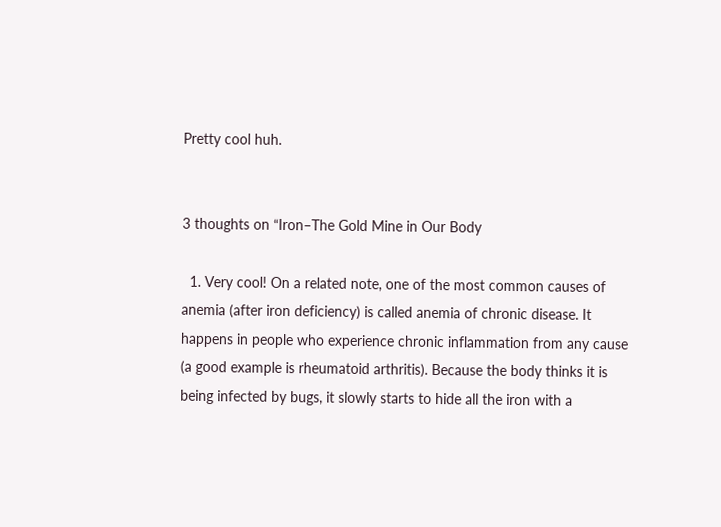Pretty cool huh.


3 thoughts on “Iron–The Gold Mine in Our Body

  1. Very cool! On a related note, one of the most common causes of anemia (after iron deficiency) is called anemia of chronic disease. It happens in people who experience chronic inflammation from any cause (a good example is rheumatoid arthritis). Because the body thinks it is being infected by bugs, it slowly starts to hide all the iron with a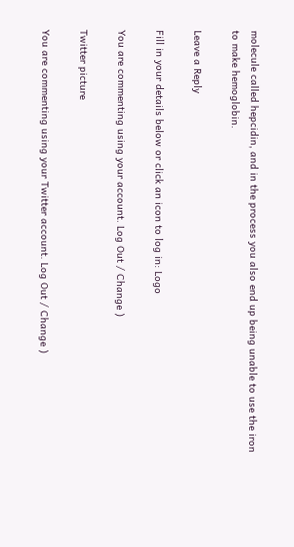molecule called hepcidin, and in the process you also end up being unable to use the iron to make hemoglobin.

Leave a Reply

Fill in your details below or click an icon to log in: Logo

You are commenting using your account. Log Out / Change )

Twitter picture

You are commenting using your Twitter account. Log Out / Change )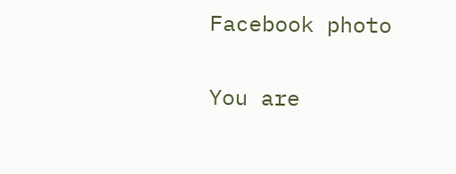Facebook photo

You are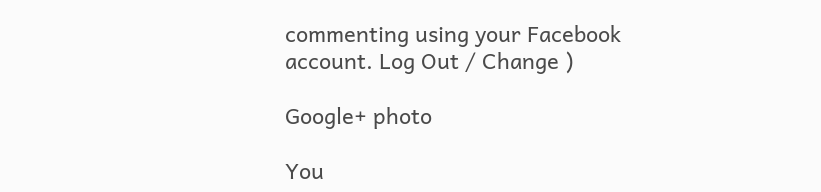commenting using your Facebook account. Log Out / Change )

Google+ photo

You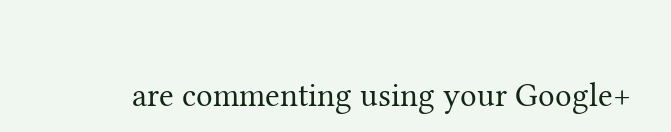are commenting using your Google+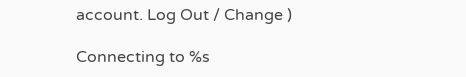account. Log Out / Change )

Connecting to %s